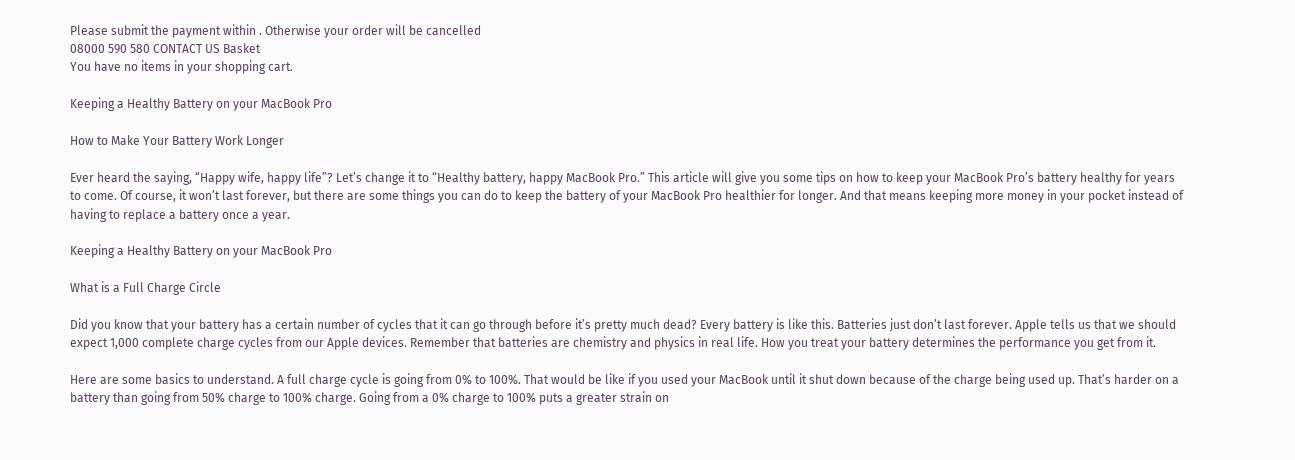Please submit the payment within . Otherwise your order will be cancelled
08000 590 580 CONTACT US Basket
You have no items in your shopping cart.

Keeping a Healthy Battery on your MacBook Pro

How to Make Your Battery Work Longer

Ever heard the saying, “Happy wife, happy life”? Let’s change it to “Healthy battery, happy MacBook Pro.” This article will give you some tips on how to keep your MacBook Pro’s battery healthy for years to come. Of course, it won’t last forever, but there are some things you can do to keep the battery of your MacBook Pro healthier for longer. And that means keeping more money in your pocket instead of having to replace a battery once a year.

Keeping a Healthy Battery on your MacBook Pro

What is a Full Charge Circle

Did you know that your battery has a certain number of cycles that it can go through before it’s pretty much dead? Every battery is like this. Batteries just don’t last forever. Apple tells us that we should expect 1,000 complete charge cycles from our Apple devices. Remember that batteries are chemistry and physics in real life. How you treat your battery determines the performance you get from it.

Here are some basics to understand. A full charge cycle is going from 0% to 100%. That would be like if you used your MacBook until it shut down because of the charge being used up. That’s harder on a battery than going from 50% charge to 100% charge. Going from a 0% charge to 100% puts a greater strain on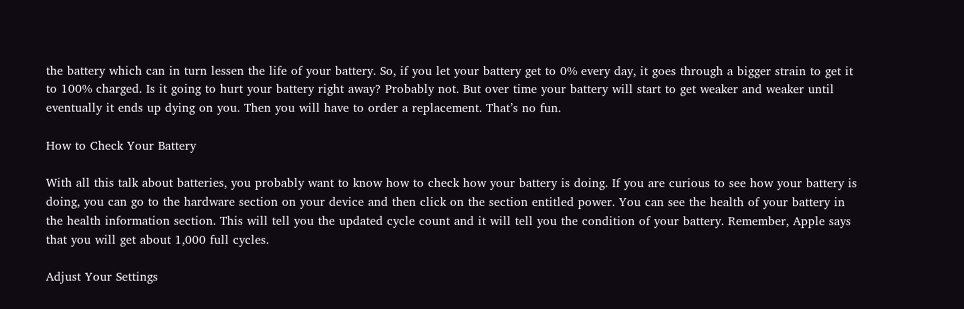the battery which can in turn lessen the life of your battery. So, if you let your battery get to 0% every day, it goes through a bigger strain to get it to 100% charged. Is it going to hurt your battery right away? Probably not. But over time your battery will start to get weaker and weaker until eventually it ends up dying on you. Then you will have to order a replacement. That’s no fun.

How to Check Your Battery

With all this talk about batteries, you probably want to know how to check how your battery is doing. If you are curious to see how your battery is doing, you can go to the hardware section on your device and then click on the section entitled power. You can see the health of your battery in the health information section. This will tell you the updated cycle count and it will tell you the condition of your battery. Remember, Apple says that you will get about 1,000 full cycles.

Adjust Your Settings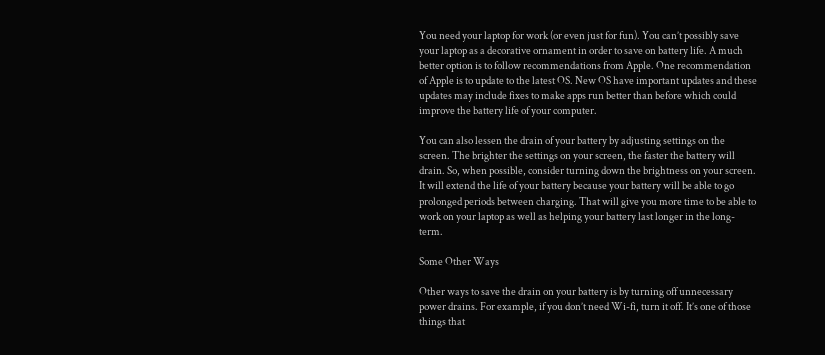You need your laptop for work (or even just for fun). You can’t possibly save your laptop as a decorative ornament in order to save on battery life. A much better option is to follow recommendations from Apple. One recommendation of Apple is to update to the latest OS. New OS have important updates and these updates may include fixes to make apps run better than before which could improve the battery life of your computer.

You can also lessen the drain of your battery by adjusting settings on the screen. The brighter the settings on your screen, the faster the battery will drain. So, when possible, consider turning down the brightness on your screen. It will extend the life of your battery because your battery will be able to go prolonged periods between charging. That will give you more time to be able to work on your laptop as well as helping your battery last longer in the long-term.

Some Other Ways

Other ways to save the drain on your battery is by turning off unnecessary power drains. For example, if you don’t need Wi-fi, turn it off. It’s one of those things that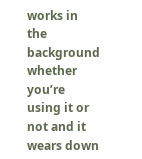works in the background whether you’re using it or not and it wears down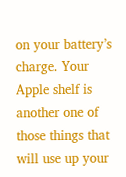on your battery’s charge. Your Apple shelf is another one of those things that will use up your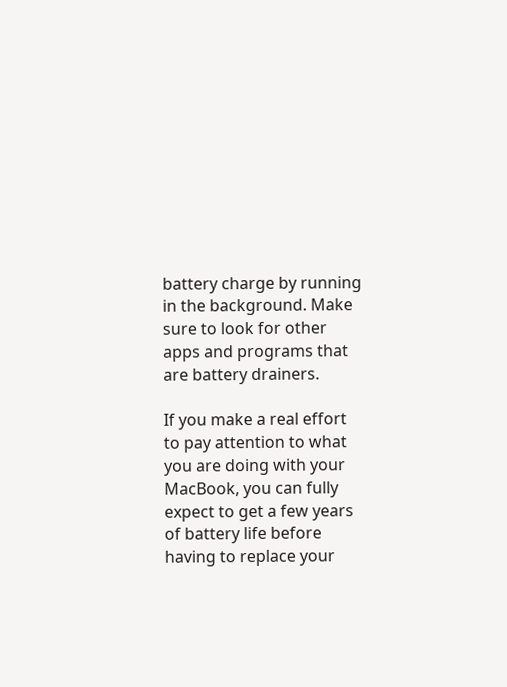battery charge by running in the background. Make sure to look for other apps and programs that are battery drainers.

If you make a real effort to pay attention to what you are doing with your MacBook, you can fully expect to get a few years of battery life before having to replace your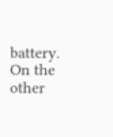battery. On the other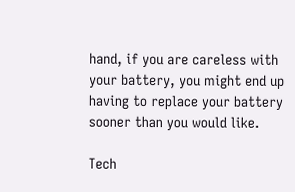hand, if you are careless with your battery, you might end up having to replace your battery sooner than you would like.

Tech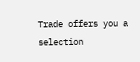Trade offers you a selection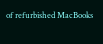of refurbished MacBooks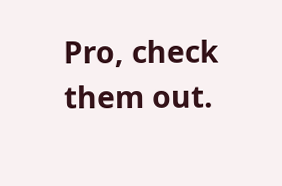Pro, check them out.